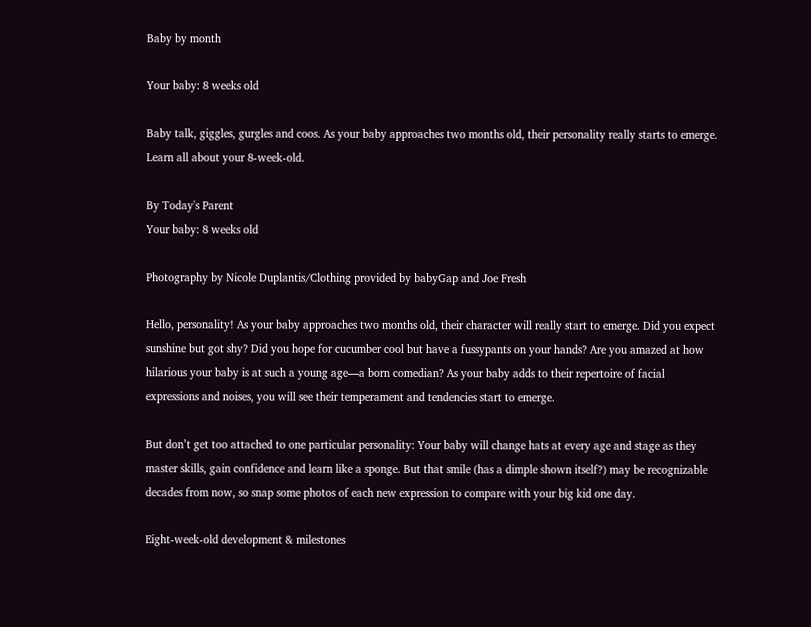Baby by month

Your baby: 8 weeks old

Baby talk, giggles, gurgles and coos. As your baby approaches two months old, their personality really starts to emerge. Learn all about your 8-week-old.

By Today's Parent
Your baby: 8 weeks old

Photography by Nicole Duplantis/Clothing provided by babyGap and Joe Fresh

Hello, personality! As your baby approaches two months old, their character will really start to emerge. Did you expect sunshine but got shy? Did you hope for cucumber cool but have a fussypants on your hands? Are you amazed at how hilarious your baby is at such a young age—a born comedian? As your baby adds to their repertoire of facial expressions and noises, you will see their temperament and tendencies start to emerge.

But don’t get too attached to one particular personality: Your baby will change hats at every age and stage as they master skills, gain confidence and learn like a sponge. But that smile (has a dimple shown itself?) may be recognizable decades from now, so snap some photos of each new expression to compare with your big kid one day.

Eight-week-old development & milestones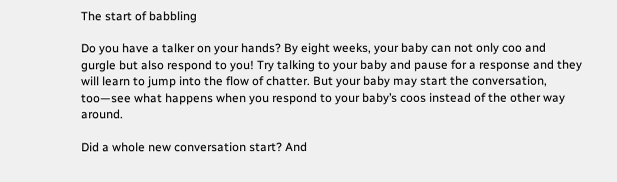The start of babbling

Do you have a talker on your hands? By eight weeks, your baby can not only coo and gurgle but also respond to you! Try talking to your baby and pause for a response and they will learn to jump into the flow of chatter. But your baby may start the conversation, too—see what happens when you respond to your baby’s coos instead of the other way around.

Did a whole new conversation start? And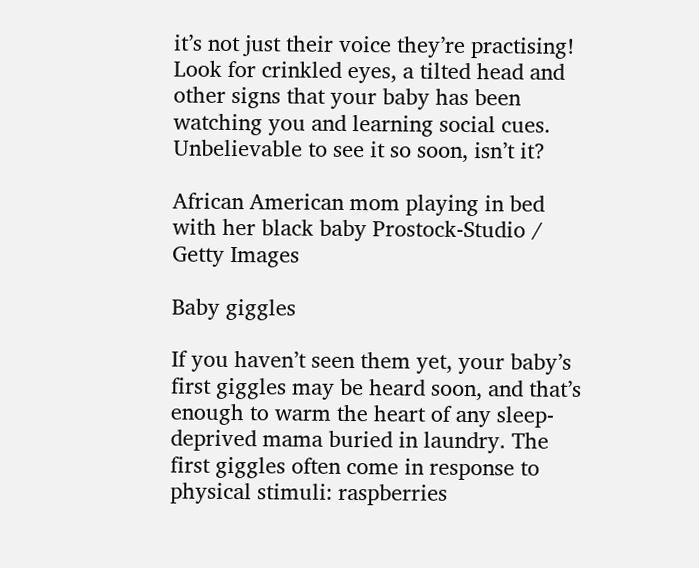it’s not just their voice they’re practising! Look for crinkled eyes, a tilted head and other signs that your baby has been watching you and learning social cues. Unbelievable to see it so soon, isn’t it?

African American mom playing in bed with her black baby Prostock-Studio / Getty Images

Baby giggles

If you haven’t seen them yet, your baby’s first giggles may be heard soon, and that’s enough to warm the heart of any sleep-deprived mama buried in laundry. The first giggles often come in response to physical stimuli: raspberries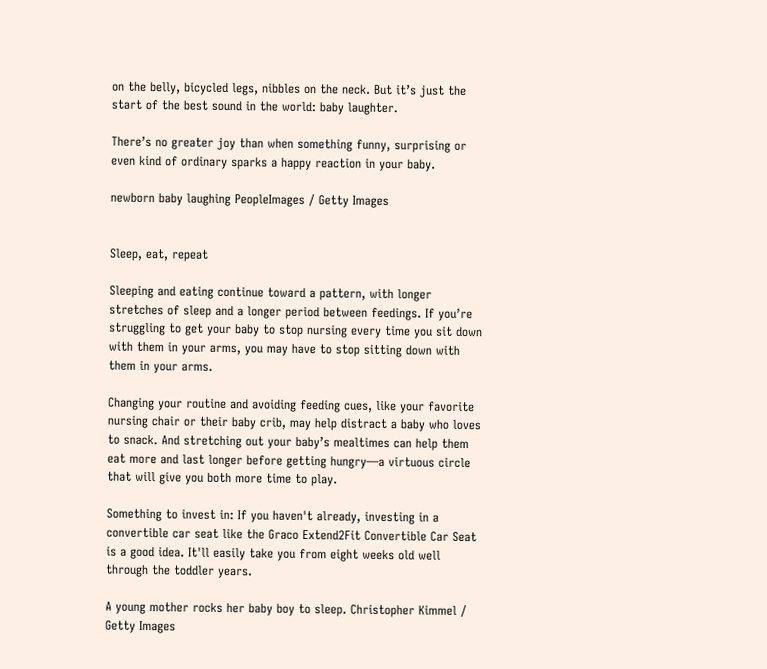on the belly, bicycled legs, nibbles on the neck. But it’s just the start of the best sound in the world: baby laughter.

There’s no greater joy than when something funny, surprising or even kind of ordinary sparks a happy reaction in your baby.

newborn baby laughing PeopleImages / Getty Images


Sleep, eat, repeat

Sleeping and eating continue toward a pattern, with longer stretches of sleep and a longer period between feedings. If you’re struggling to get your baby to stop nursing every time you sit down with them in your arms, you may have to stop sitting down with them in your arms.

Changing your routine and avoiding feeding cues, like your favorite nursing chair or their baby crib, may help distract a baby who loves to snack. And stretching out your baby’s mealtimes can help them eat more and last longer before getting hungry—a virtuous circle that will give you both more time to play.

Something to invest in: If you haven't already, investing in a convertible car seat like the Graco Extend2Fit Convertible Car Seat is a good idea. It'll easily take you from eight weeks old well through the toddler years.

A young mother rocks her baby boy to sleep. Christopher Kimmel / Getty Images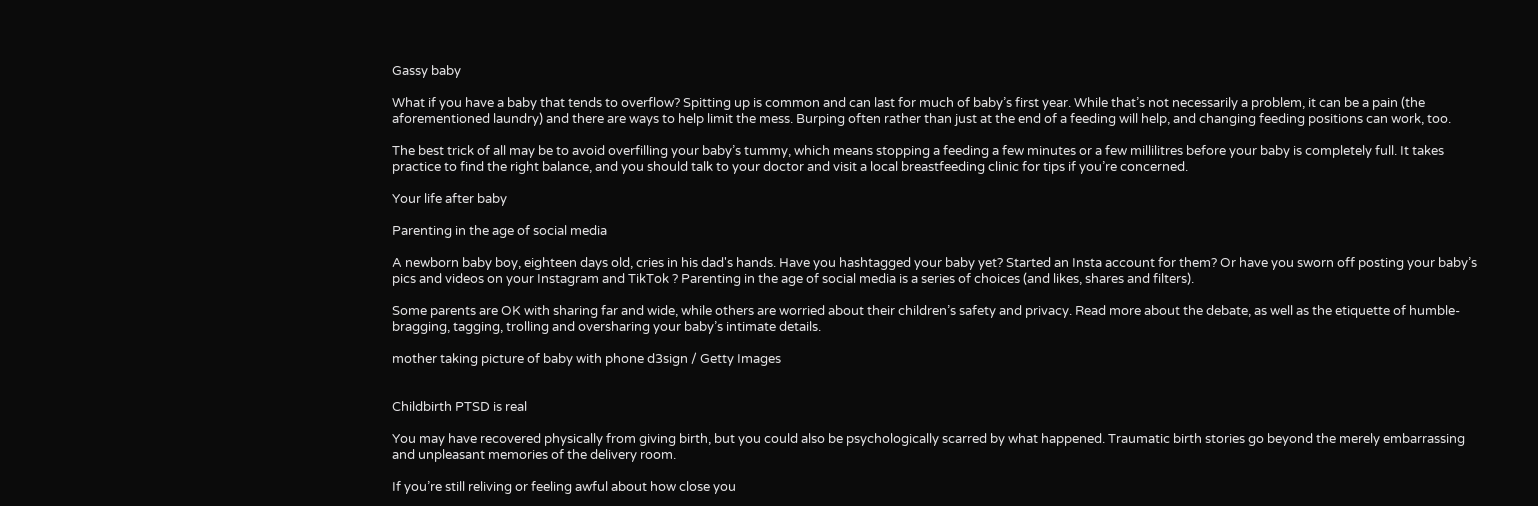Gassy baby

What if you have a baby that tends to overflow? Spitting up is common and can last for much of baby’s first year. While that’s not necessarily a problem, it can be a pain (the aforementioned laundry) and there are ways to help limit the mess. Burping often rather than just at the end of a feeding will help, and changing feeding positions can work, too.

The best trick of all may be to avoid overfilling your baby’s tummy, which means stopping a feeding a few minutes or a few millilitres before your baby is completely full. It takes practice to find the right balance, and you should talk to your doctor and visit a local breastfeeding clinic for tips if you’re concerned.

Your life after baby

Parenting in the age of social media

A newborn baby boy, eighteen days old, cries in his dad's hands. Have you hashtagged your baby yet? Started an Insta account for them? Or have you sworn off posting your baby’s pics and videos on your Instagram and TikTok ? Parenting in the age of social media is a series of choices (and likes, shares and filters).

Some parents are OK with sharing far and wide, while others are worried about their children’s safety and privacy. Read more about the debate, as well as the etiquette of humble-bragging, tagging, trolling and oversharing your baby’s intimate details.

mother taking picture of baby with phone d3sign / Getty Images


Childbirth PTSD is real

You may have recovered physically from giving birth, but you could also be psychologically scarred by what happened. Traumatic birth stories go beyond the merely embarrassing and unpleasant memories of the delivery room.

If you’re still reliving or feeling awful about how close you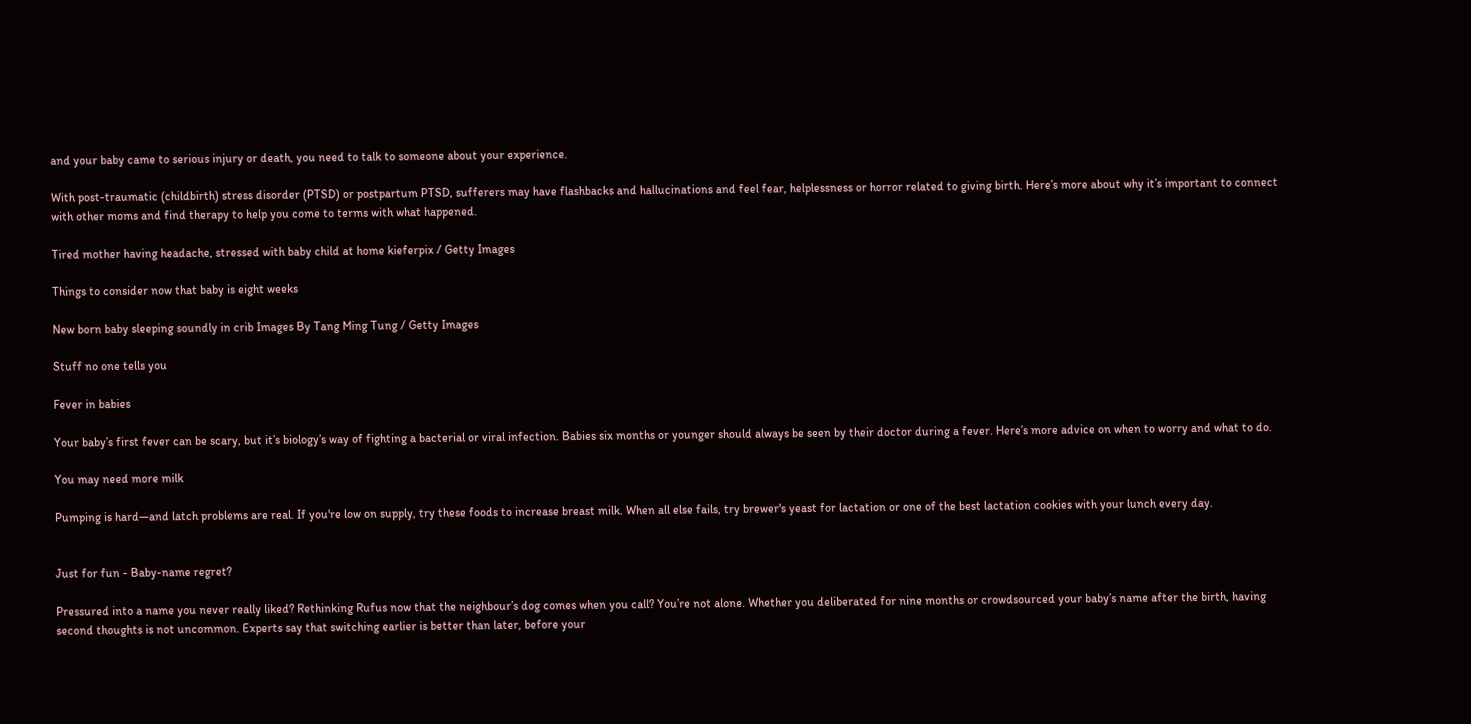and your baby came to serious injury or death, you need to talk to someone about your experience.

With post-traumatic (childbirth) stress disorder (PTSD) or postpartum PTSD, sufferers may have flashbacks and hallucinations and feel fear, helplessness or horror related to giving birth. Here’s more about why it’s important to connect with other moms and find therapy to help you come to terms with what happened.

Tired mother having headache, stressed with baby child at home kieferpix / Getty Images

Things to consider now that baby is eight weeks

New born baby sleeping soundly in crib Images By Tang Ming Tung / Getty Images

Stuff no one tells you

Fever in babies

Your baby’s first fever can be scary, but it’s biology’s way of fighting a bacterial or viral infection. Babies six months or younger should always be seen by their doctor during a fever. Here’s more advice on when to worry and what to do.

You may need more milk

Pumping is hard—and latch problems are real. If you're low on supply, try these foods to increase breast milk. When all else fails, try brewer's yeast for lactation or one of the best lactation cookies with your lunch every day.


Just for fun - Baby-name regret?

Pressured into a name you never really liked? Rethinking Rufus now that the neighbour’s dog comes when you call? You’re not alone. Whether you deliberated for nine months or crowdsourced your baby’s name after the birth, having second thoughts is not uncommon. Experts say that switching earlier is better than later, before your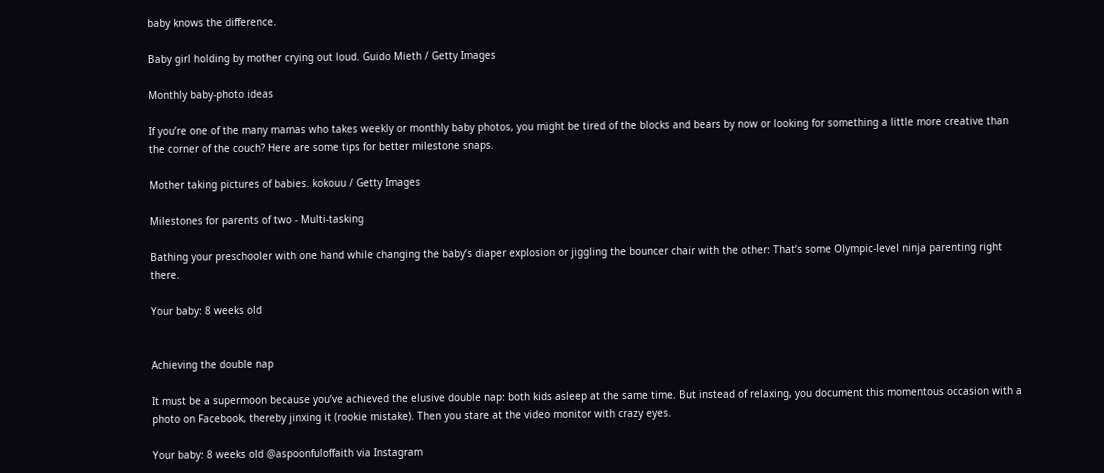baby knows the difference.

Baby girl holding by mother crying out loud. Guido Mieth / Getty Images

Monthly baby-photo ideas

If you’re one of the many mamas who takes weekly or monthly baby photos, you might be tired of the blocks and bears by now or looking for something a little more creative than the corner of the couch? Here are some tips for better milestone snaps.

Mother taking pictures of babies. kokouu / Getty Images

Milestones for parents of two - Multi-tasking

Bathing your preschooler with one hand while changing the baby’s diaper explosion or jiggling the bouncer chair with the other: That’s some Olympic-level ninja parenting right there.

Your baby: 8 weeks old


Achieving the double nap

It must be a supermoon because you’ve achieved the elusive double nap: both kids asleep at the same time. But instead of relaxing, you document this momentous occasion with a photo on Facebook, thereby jinxing it (rookie mistake). Then you stare at the video monitor with crazy eyes.

Your baby: 8 weeks old @aspoonfuloffaith via Instagram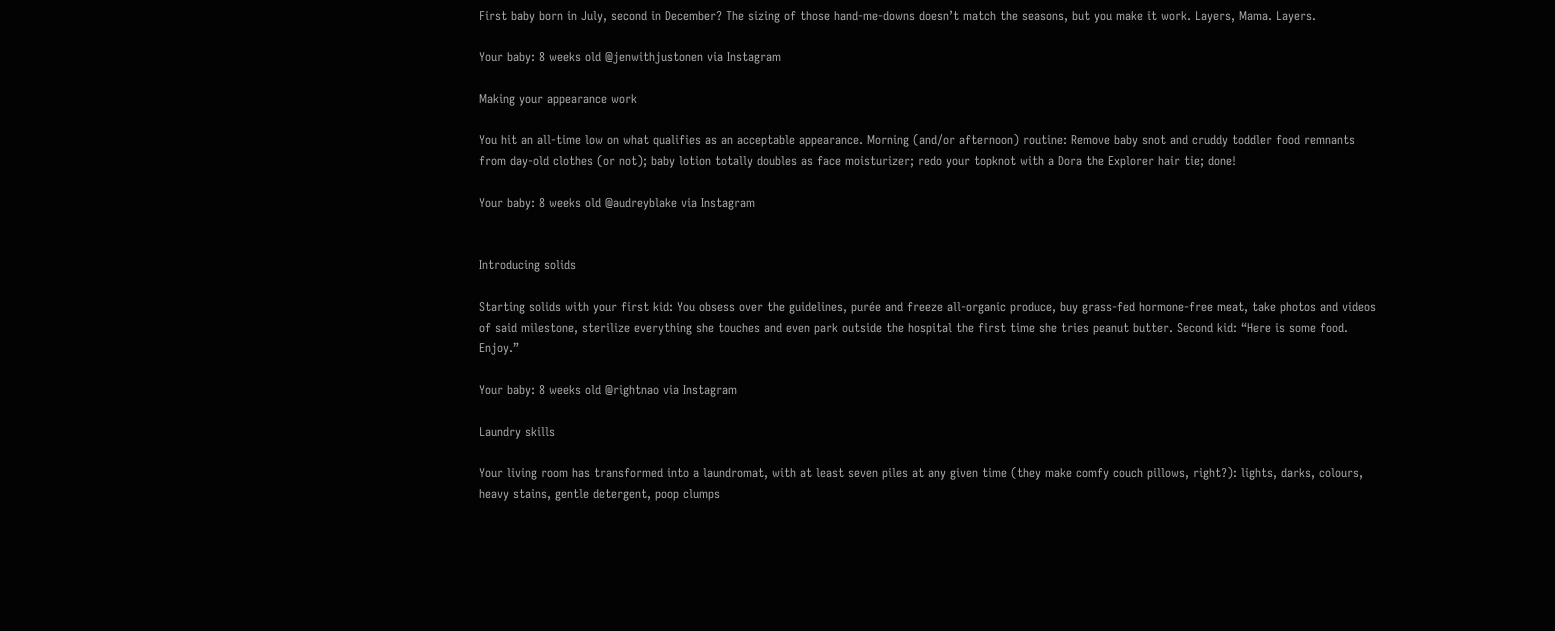First baby born in July, second in December? The sizing of those hand-me-downs doesn’t match the seasons, but you make it work. Layers, Mama. Layers.

Your baby: 8 weeks old @jenwithjustonen via Instagram

Making your appearance work

You hit an all-time low on what qualifies as an acceptable appearance. Morning (and/or afternoon) routine: Remove baby snot and cruddy toddler food remnants from day-old clothes (or not); baby lotion totally doubles as face moisturizer; redo your topknot with a Dora the Explorer hair tie; done!

Your baby: 8 weeks old @audreyblake via Instagram


Introducing solids

Starting solids with your first kid: You obsess over the guidelines, purée and freeze all-organic produce, buy grass-fed hormone-free meat, take photos and videos of said milestone, sterilize everything she touches and even park outside the hospital the first time she tries peanut butter. Second kid: “Here is some food. Enjoy.”

Your baby: 8 weeks old @rightnao via Instagram

Laundry skills

Your living room has transformed into a laundromat, with at least seven piles at any given time (they make comfy couch pillows, right?): lights, darks, colours, heavy stains, gentle detergent, poop clumps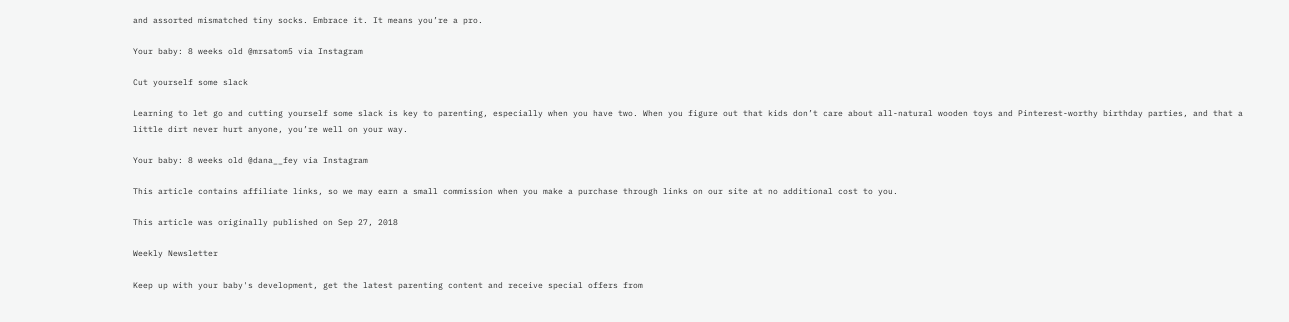and assorted mismatched tiny socks. Embrace it. It means you’re a pro.

Your baby: 8 weeks old @mrsatom5 via Instagram

Cut yourself some slack

Learning to let go and cutting yourself some slack is key to parenting, especially when you have two. When you figure out that kids don’t care about all-natural wooden toys and Pinterest-worthy birthday parties, and that a little dirt never hurt anyone, you’re well on your way.

Your baby: 8 weeks old @dana__fey via Instagram

This article contains affiliate links, so we may earn a small commission when you make a purchase through links on our site at no additional cost to you.

This article was originally published on Sep 27, 2018

Weekly Newsletter

Keep up with your baby's development, get the latest parenting content and receive special offers from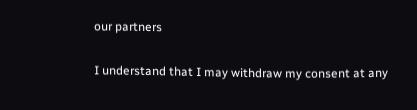our partners

I understand that I may withdraw my consent at any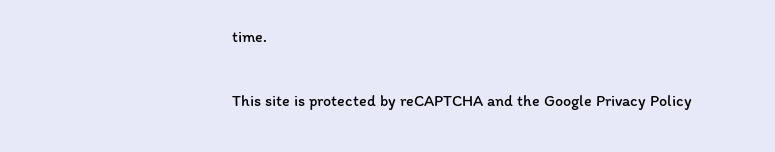time.

This site is protected by reCAPTCHA and the Google Privacy Policy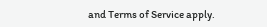and Terms of Service apply.